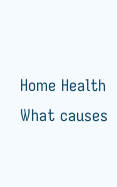Home Health What causes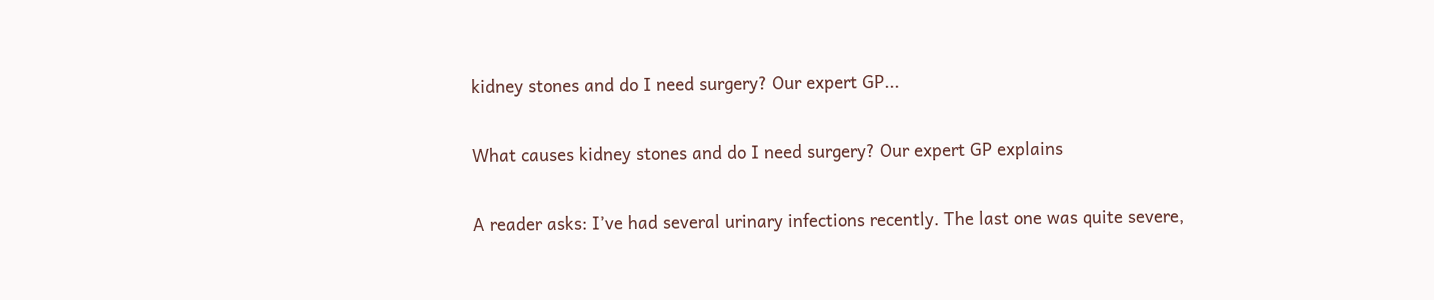kidney stones and do I need surgery? Our expert GP...

What causes kidney stones and do I need surgery? Our expert GP explains

A reader asks: I’ve had several urinary infections recently. The last one was quite severe,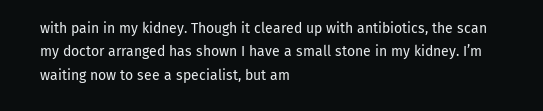with pain in my kidney. Though it cleared up with antibiotics, the scan my doctor arranged has shown I have a small stone in my kidney. I’m waiting now to see a specialist, but am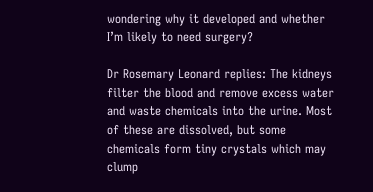wondering why it developed and whether I’m likely to need surgery?

Dr Rosemary Leonard replies: The kidneys filter the blood and remove excess water and waste chemicals into the urine. Most of these are dissolved, but some chemicals form tiny crystals which may clump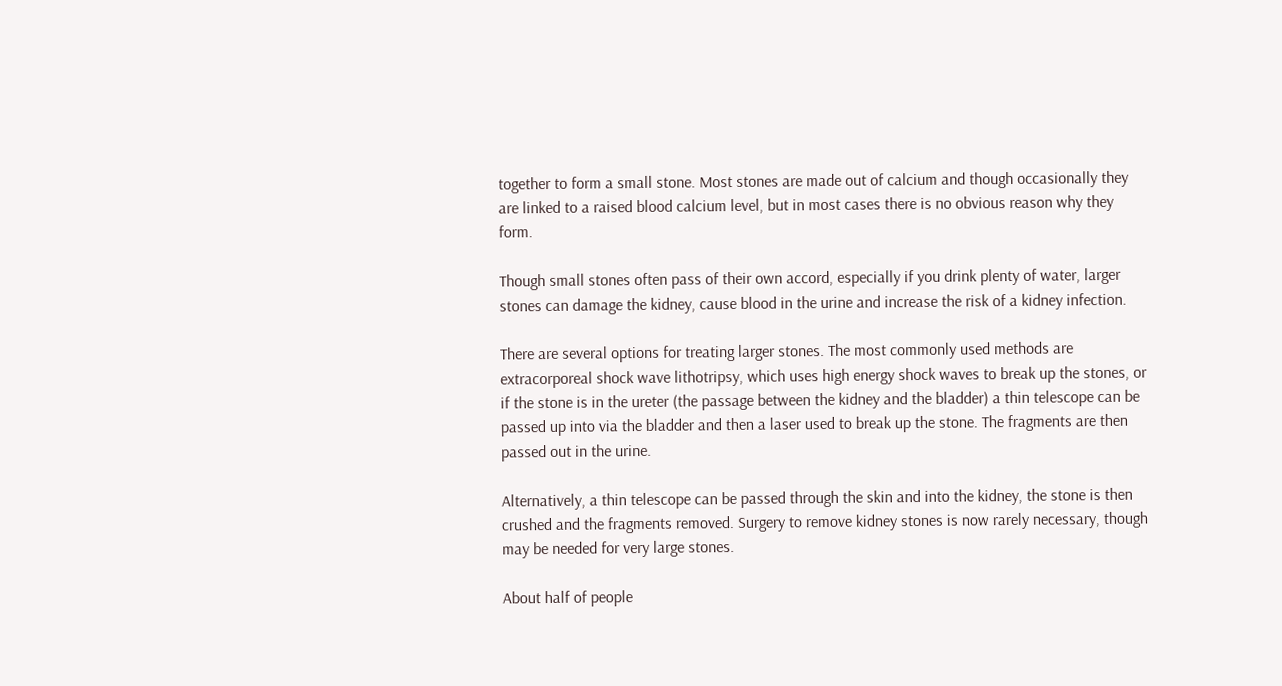together to form a small stone. Most stones are made out of calcium and though occasionally they are linked to a raised blood calcium level, but in most cases there is no obvious reason why they form.

Though small stones often pass of their own accord, especially if you drink plenty of water, larger stones can damage the kidney, cause blood in the urine and increase the risk of a kidney infection.

There are several options for treating larger stones. The most commonly used methods are extracorporeal shock wave lithotripsy, which uses high energy shock waves to break up the stones, or if the stone is in the ureter (the passage between the kidney and the bladder) a thin telescope can be passed up into via the bladder and then a laser used to break up the stone. The fragments are then passed out in the urine.

Alternatively, a thin telescope can be passed through the skin and into the kidney, the stone is then crushed and the fragments removed. Surgery to remove kidney stones is now rarely necessary, though may be needed for very large stones.

About half of people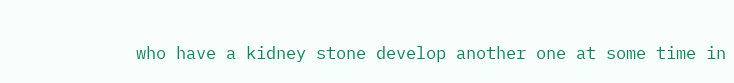who have a kidney stone develop another one at some time in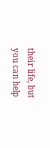their life, but you can help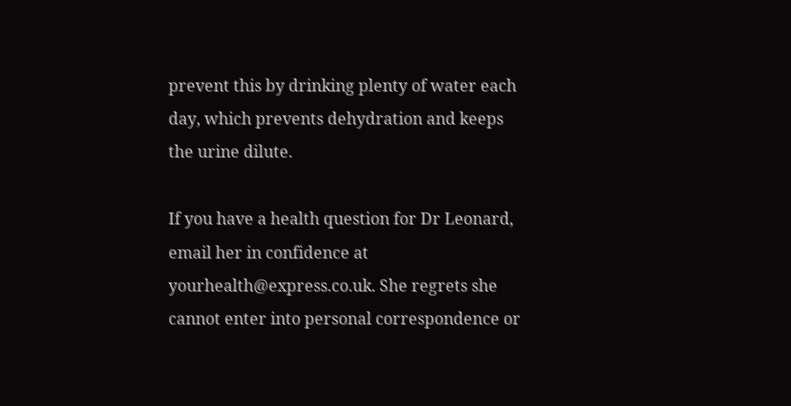prevent this by drinking plenty of water each day, which prevents dehydration and keeps the urine dilute.

If you have a health question for Dr Leonard, email her in confidence at yourhealth@express.co.uk. She regrets she cannot enter into personal correspondence or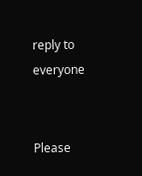reply to everyone


Please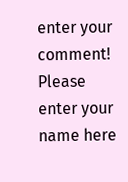enter your comment!
Please enter your name here